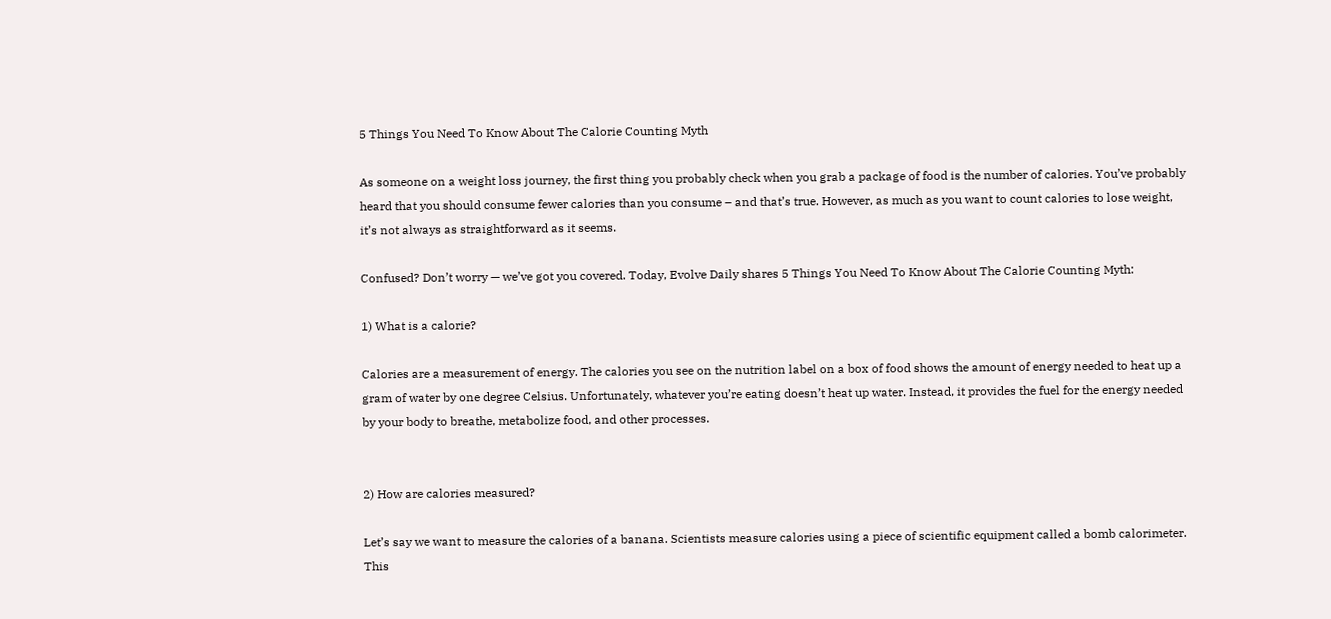5 Things You Need To Know About The Calorie Counting Myth

As someone on a weight loss journey, the first thing you probably check when you grab a package of food is the number of calories. You’ve probably heard that you should consume fewer calories than you consume – and that’s true. However, as much as you want to count calories to lose weight, it’s not always as straightforward as it seems.

Confused? Don’t worry — we’ve got you covered. Today, Evolve Daily shares 5 Things You Need To Know About The Calorie Counting Myth:

1) What is a calorie?

Calories are a measurement of energy. The calories you see on the nutrition label on a box of food shows the amount of energy needed to heat up a gram of water by one degree Celsius. Unfortunately, whatever you’re eating doesn’t heat up water. Instead, it provides the fuel for the energy needed by your body to breathe, metabolize food, and other processes.


2) How are calories measured?

Let’s say we want to measure the calories of a banana. Scientists measure calories using a piece of scientific equipment called a bomb calorimeter. This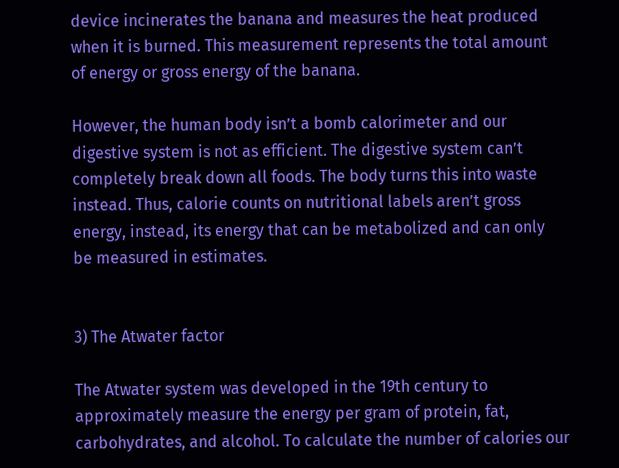device incinerates the banana and measures the heat produced when it is burned. This measurement represents the total amount of energy or gross energy of the banana.

However, the human body isn’t a bomb calorimeter and our digestive system is not as efficient. The digestive system can’t completely break down all foods. The body turns this into waste instead. Thus, calorie counts on nutritional labels aren’t gross energy, instead, its energy that can be metabolized and can only be measured in estimates.


3) The Atwater factor

The Atwater system was developed in the 19th century to approximately measure the energy per gram of protein, fat, carbohydrates, and alcohol. To calculate the number of calories our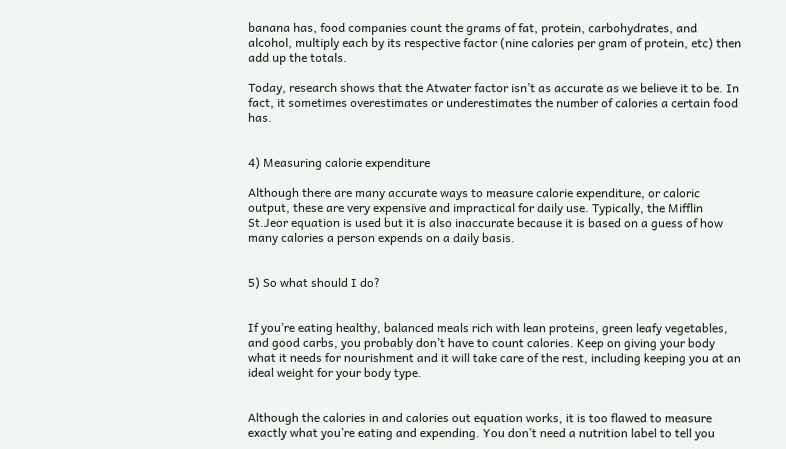banana has, food companies count the grams of fat, protein, carbohydrates, and alcohol, multiply each by its respective factor (nine calories per gram of protein, etc) then add up the totals.

Today, research shows that the Atwater factor isn’t as accurate as we believe it to be. In fact, it sometimes overestimates or underestimates the number of calories a certain food has.


4) Measuring calorie expenditure

Although there are many accurate ways to measure calorie expenditure, or caloric output, these are very expensive and impractical for daily use. Typically, the Mifflin St.Jeor equation is used but it is also inaccurate because it is based on a guess of how many calories a person expends on a daily basis.


5) So what should I do?


If you’re eating healthy, balanced meals rich with lean proteins, green leafy vegetables, and good carbs, you probably don’t have to count calories. Keep on giving your body what it needs for nourishment and it will take care of the rest, including keeping you at an ideal weight for your body type.


Although the calories in and calories out equation works, it is too flawed to measure exactly what you’re eating and expending. You don’t need a nutrition label to tell you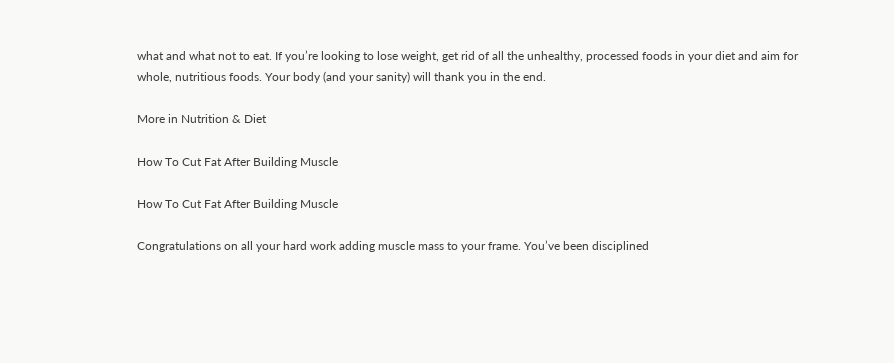what and what not to eat. If you’re looking to lose weight, get rid of all the unhealthy, processed foods in your diet and aim for whole, nutritious foods. Your body (and your sanity) will thank you in the end.

More in Nutrition & Diet

How To Cut Fat After Building Muscle

How To Cut Fat After Building Muscle

Congratulations on all your hard work adding muscle mass to your frame. You’ve been disciplined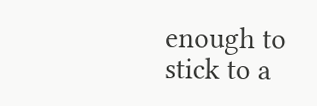enough to stick to a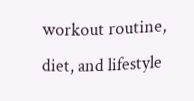workout routine, diet, and lifestyle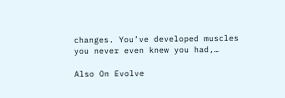changes. You’ve developed muscles you never even knew you had,…

Also On Evolve